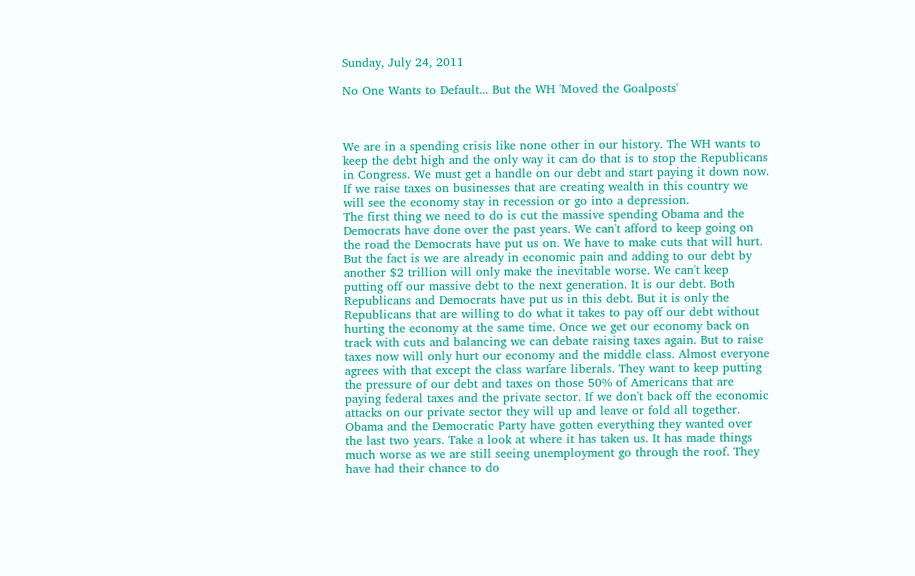Sunday, July 24, 2011

No One Wants to Default... But the WH 'Moved the Goalposts'



We are in a spending crisis like none other in our history. The WH wants to keep the debt high and the only way it can do that is to stop the Republicans in Congress. We must get a handle on our debt and start paying it down now. If we raise taxes on businesses that are creating wealth in this country we will see the economy stay in recession or go into a depression.
The first thing we need to do is cut the massive spending Obama and the Democrats have done over the past years. We can't afford to keep going on the road the Democrats have put us on. We have to make cuts that will hurt. But the fact is we are already in economic pain and adding to our debt by another $2 trillion will only make the inevitable worse. We can't keep putting off our massive debt to the next generation. It is our debt. Both Republicans and Democrats have put us in this debt. But it is only the Republicans that are willing to do what it takes to pay off our debt without hurting the economy at the same time. Once we get our economy back on track with cuts and balancing we can debate raising taxes again. But to raise taxes now will only hurt our economy and the middle class. Almost everyone agrees with that except the class warfare liberals. They want to keep putting the pressure of our debt and taxes on those 50% of Americans that are paying federal taxes and the private sector. If we don't back off the economic attacks on our private sector they will up and leave or fold all together.
Obama and the Democratic Party have gotten everything they wanted over the last two years. Take a look at where it has taken us. It has made things much worse as we are still seeing unemployment go through the roof. They have had their chance to do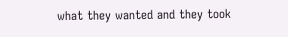what they wanted and they took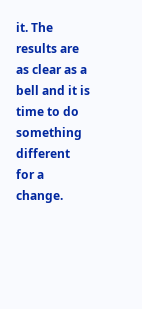it. The results are as clear as a bell and it is time to do something different for a change.